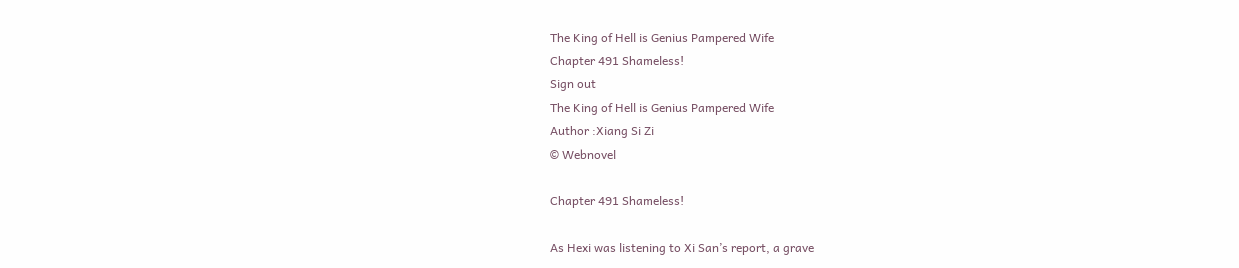The King of Hell is Genius Pampered Wife
Chapter 491 Shameless!
Sign out
The King of Hell is Genius Pampered Wife
Author :Xiang Si Zi
© Webnovel

Chapter 491 Shameless!

As Hexi was listening to Xi San’s report, a grave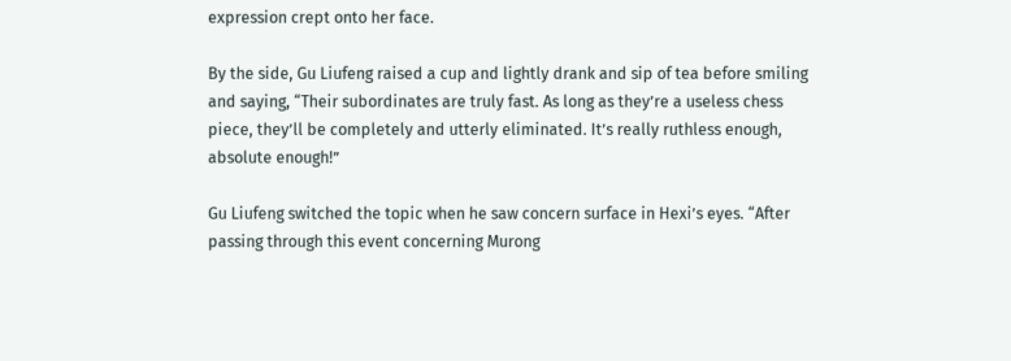expression crept onto her face.

By the side, Gu Liufeng raised a cup and lightly drank and sip of tea before smiling and saying, “Their subordinates are truly fast. As long as they’re a useless chess piece, they’ll be completely and utterly eliminated. It’s really ruthless enough, absolute enough!”

Gu Liufeng switched the topic when he saw concern surface in Hexi’s eyes. “After passing through this event concerning Murong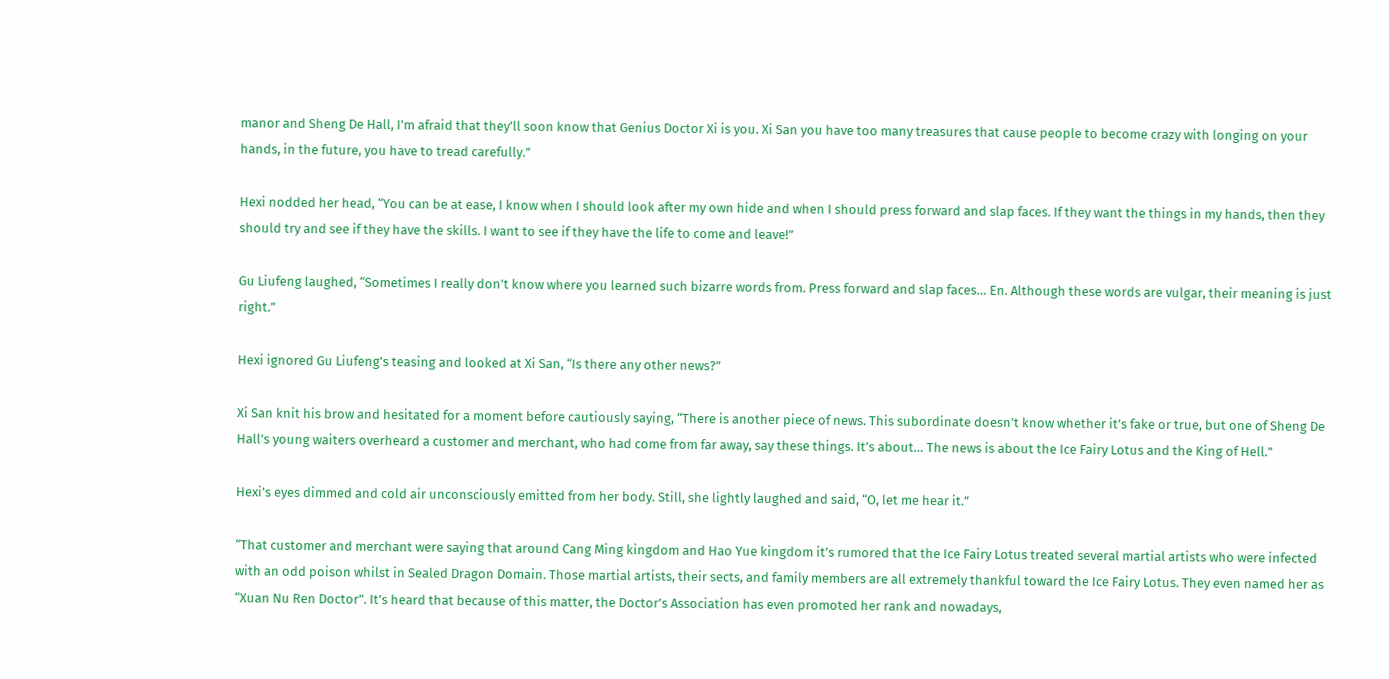manor and Sheng De Hall, I’m afraid that they’ll soon know that Genius Doctor Xi is you. Xi San you have too many treasures that cause people to become crazy with longing on your hands, in the future, you have to tread carefully.”

Hexi nodded her head, “You can be at ease, I know when I should look after my own hide and when I should press forward and slap faces. If they want the things in my hands, then they should try and see if they have the skills. I want to see if they have the life to come and leave!”

Gu Liufeng laughed, “Sometimes I really don’t know where you learned such bizarre words from. Press forward and slap faces… En. Although these words are vulgar, their meaning is just right.”

Hexi ignored Gu Liufeng’s teasing and looked at Xi San, “Is there any other news?”

Xi San knit his brow and hesitated for a moment before cautiously saying, “There is another piece of news. This subordinate doesn’t know whether it’s fake or true, but one of Sheng De Hall’s young waiters overheard a customer and merchant, who had come from far away, say these things. It’s about… The news is about the Ice Fairy Lotus and the King of Hell.”

Hexi’s eyes dimmed and cold air unconsciously emitted from her body. Still, she lightly laughed and said, “O, let me hear it.”

“That customer and merchant were saying that around Cang Ming kingdom and Hao Yue kingdom it’s rumored that the Ice Fairy Lotus treated several martial artists who were infected with an odd poison whilst in Sealed Dragon Domain. Those martial artists, their sects, and family members are all extremely thankful toward the Ice Fairy Lotus. They even named her as “Xuan Nu Ren Doctor”. It’s heard that because of this matter, the Doctor’s Association has even promoted her rank and nowadays,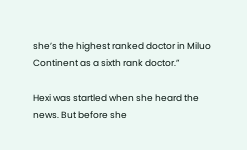she’s the highest ranked doctor in Miluo Continent as a sixth rank doctor.”

Hexi was startled when she heard the news. But before she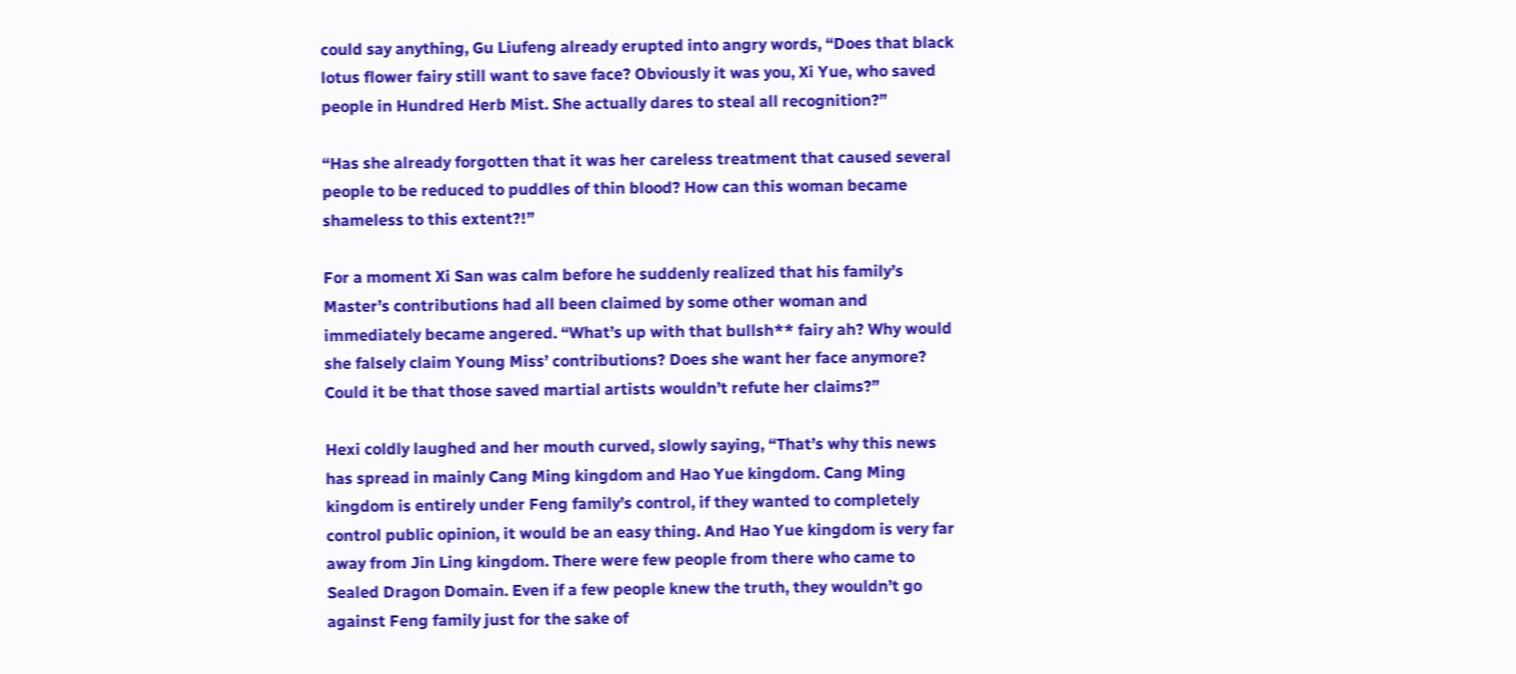could say anything, Gu Liufeng already erupted into angry words, “Does that black lotus flower fairy still want to save face? Obviously it was you, Xi Yue, who saved people in Hundred Herb Mist. She actually dares to steal all recognition?”

“Has she already forgotten that it was her careless treatment that caused several people to be reduced to puddles of thin blood? How can this woman became shameless to this extent?!”

For a moment Xi San was calm before he suddenly realized that his family’s Master’s contributions had all been claimed by some other woman and immediately became angered. “What’s up with that bullsh** fairy ah? Why would she falsely claim Young Miss’ contributions? Does she want her face anymore? Could it be that those saved martial artists wouldn’t refute her claims?”

Hexi coldly laughed and her mouth curved, slowly saying, “That’s why this news has spread in mainly Cang Ming kingdom and Hao Yue kingdom. Cang Ming kingdom is entirely under Feng family’s control, if they wanted to completely control public opinion, it would be an easy thing. And Hao Yue kingdom is very far away from Jin Ling kingdom. There were few people from there who came to Sealed Dragon Domain. Even if a few people knew the truth, they wouldn’t go against Feng family just for the sake of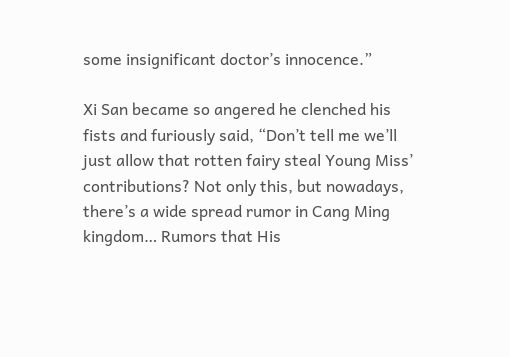some insignificant doctor’s innocence.”

Xi San became so angered he clenched his fists and furiously said, “Don’t tell me we’ll just allow that rotten fairy steal Young Miss’ contributions? Not only this, but nowadays, there’s a wide spread rumor in Cang Ming kingdom… Rumors that His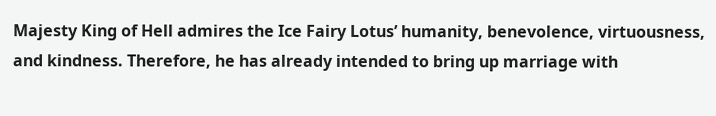Majesty King of Hell admires the Ice Fairy Lotus’ humanity, benevolence, virtuousness, and kindness. Therefore, he has already intended to bring up marriage with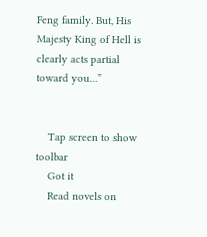Feng family. But, His Majesty King of Hell is clearly acts partial toward you…”


    Tap screen to show toolbar
    Got it
    Read novels on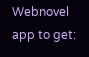Webnovel app to get: